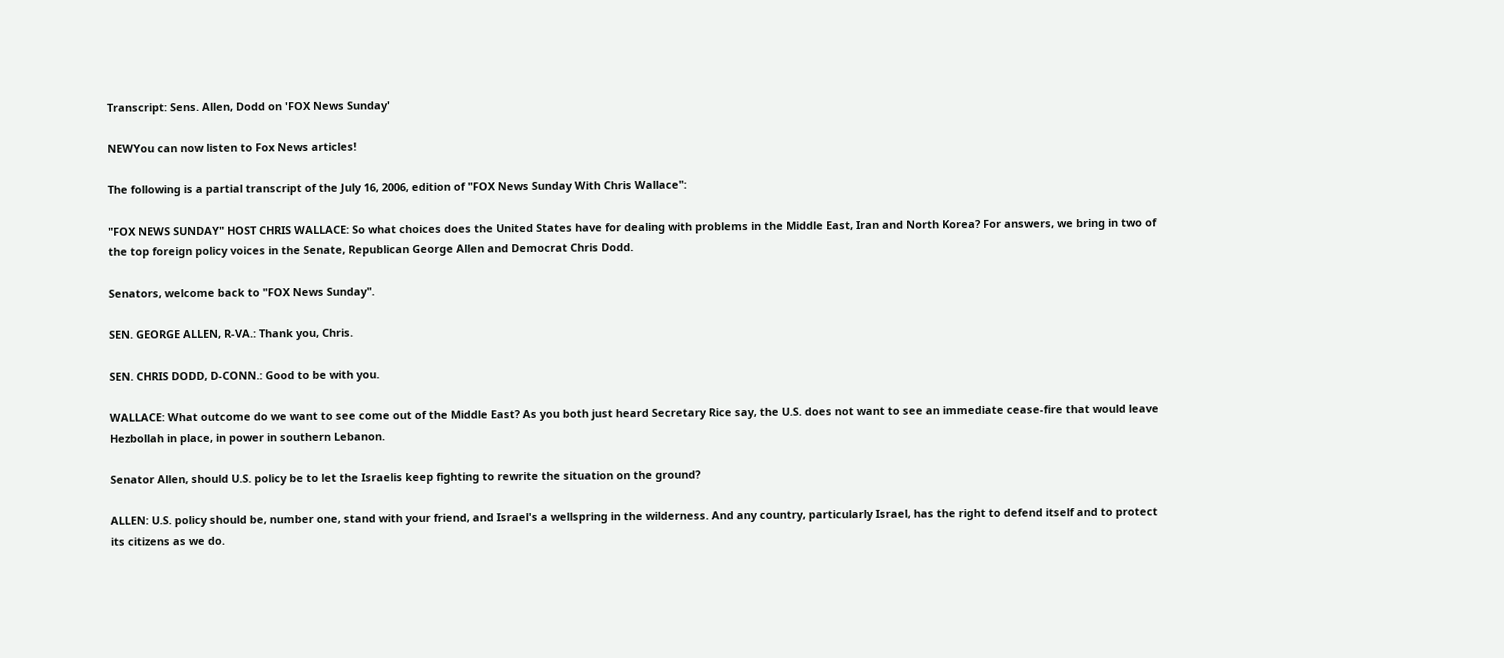Transcript: Sens. Allen, Dodd on 'FOX News Sunday'

NEWYou can now listen to Fox News articles!

The following is a partial transcript of the July 16, 2006, edition of "FOX News Sunday With Chris Wallace":

"FOX NEWS SUNDAY" HOST CHRIS WALLACE: So what choices does the United States have for dealing with problems in the Middle East, Iran and North Korea? For answers, we bring in two of the top foreign policy voices in the Senate, Republican George Allen and Democrat Chris Dodd.

Senators, welcome back to "FOX News Sunday".

SEN. GEORGE ALLEN, R-VA.: Thank you, Chris.

SEN. CHRIS DODD, D-CONN.: Good to be with you.

WALLACE: What outcome do we want to see come out of the Middle East? As you both just heard Secretary Rice say, the U.S. does not want to see an immediate cease-fire that would leave Hezbollah in place, in power in southern Lebanon.

Senator Allen, should U.S. policy be to let the Israelis keep fighting to rewrite the situation on the ground?

ALLEN: U.S. policy should be, number one, stand with your friend, and Israel's a wellspring in the wilderness. And any country, particularly Israel, has the right to defend itself and to protect its citizens as we do.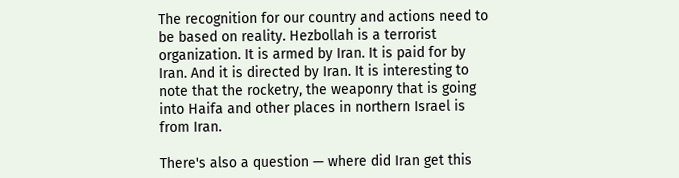The recognition for our country and actions need to be based on reality. Hezbollah is a terrorist organization. It is armed by Iran. It is paid for by Iran. And it is directed by Iran. It is interesting to note that the rocketry, the weaponry that is going into Haifa and other places in northern Israel is from Iran.

There's also a question — where did Iran get this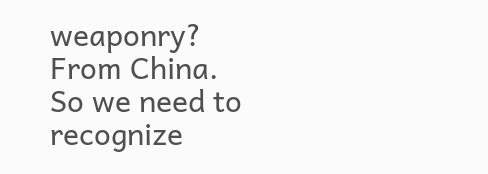weaponry? From China. So we need to recognize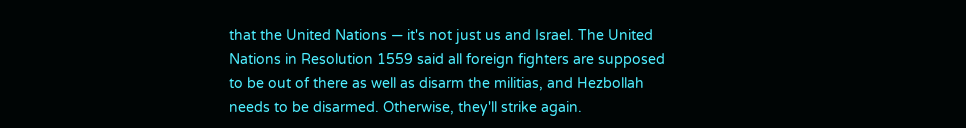that the United Nations — it's not just us and Israel. The United Nations in Resolution 1559 said all foreign fighters are supposed to be out of there as well as disarm the militias, and Hezbollah needs to be disarmed. Otherwise, they'll strike again.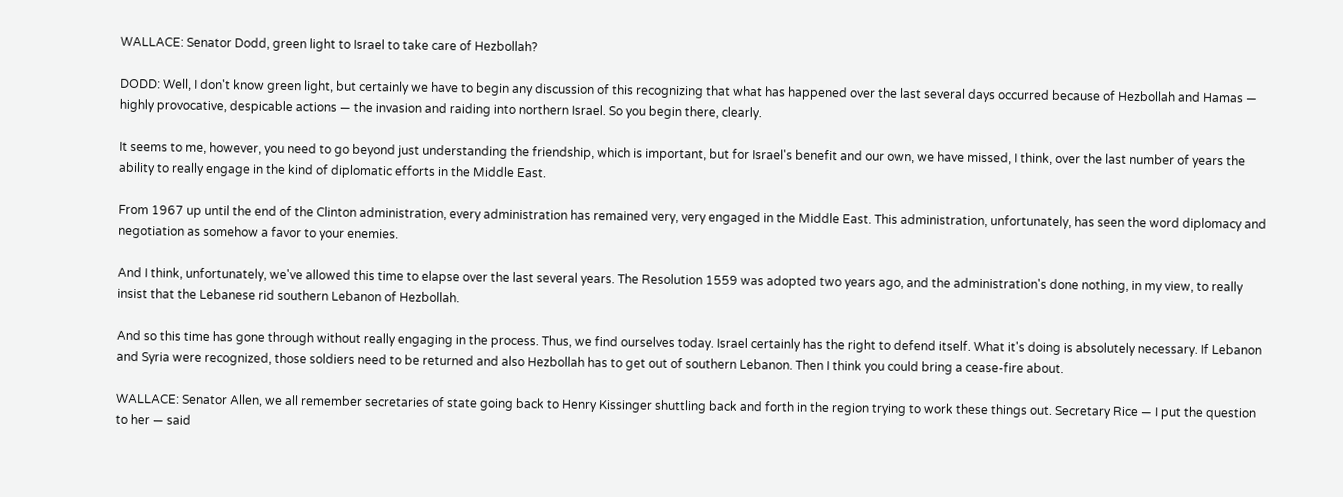WALLACE: Senator Dodd, green light to Israel to take care of Hezbollah?

DODD: Well, I don't know green light, but certainly we have to begin any discussion of this recognizing that what has happened over the last several days occurred because of Hezbollah and Hamas — highly provocative, despicable actions — the invasion and raiding into northern Israel. So you begin there, clearly.

It seems to me, however, you need to go beyond just understanding the friendship, which is important, but for Israel's benefit and our own, we have missed, I think, over the last number of years the ability to really engage in the kind of diplomatic efforts in the Middle East.

From 1967 up until the end of the Clinton administration, every administration has remained very, very engaged in the Middle East. This administration, unfortunately, has seen the word diplomacy and negotiation as somehow a favor to your enemies.

And I think, unfortunately, we've allowed this time to elapse over the last several years. The Resolution 1559 was adopted two years ago, and the administration's done nothing, in my view, to really insist that the Lebanese rid southern Lebanon of Hezbollah.

And so this time has gone through without really engaging in the process. Thus, we find ourselves today. Israel certainly has the right to defend itself. What it's doing is absolutely necessary. If Lebanon and Syria were recognized, those soldiers need to be returned and also Hezbollah has to get out of southern Lebanon. Then I think you could bring a cease-fire about.

WALLACE: Senator Allen, we all remember secretaries of state going back to Henry Kissinger shuttling back and forth in the region trying to work these things out. Secretary Rice — I put the question to her — said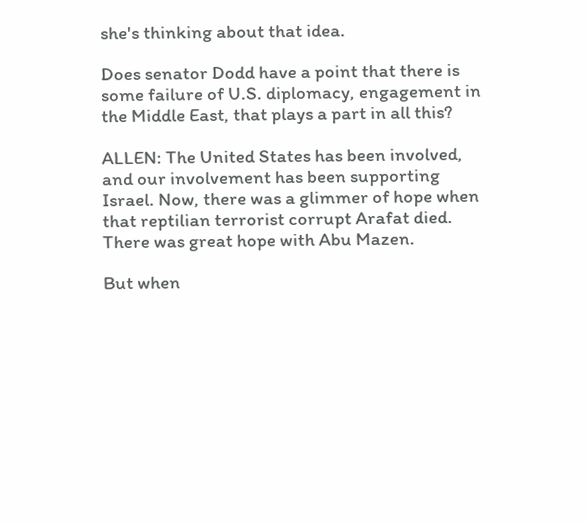she's thinking about that idea.

Does senator Dodd have a point that there is some failure of U.S. diplomacy, engagement in the Middle East, that plays a part in all this?

ALLEN: The United States has been involved, and our involvement has been supporting Israel. Now, there was a glimmer of hope when that reptilian terrorist corrupt Arafat died. There was great hope with Abu Mazen.

But when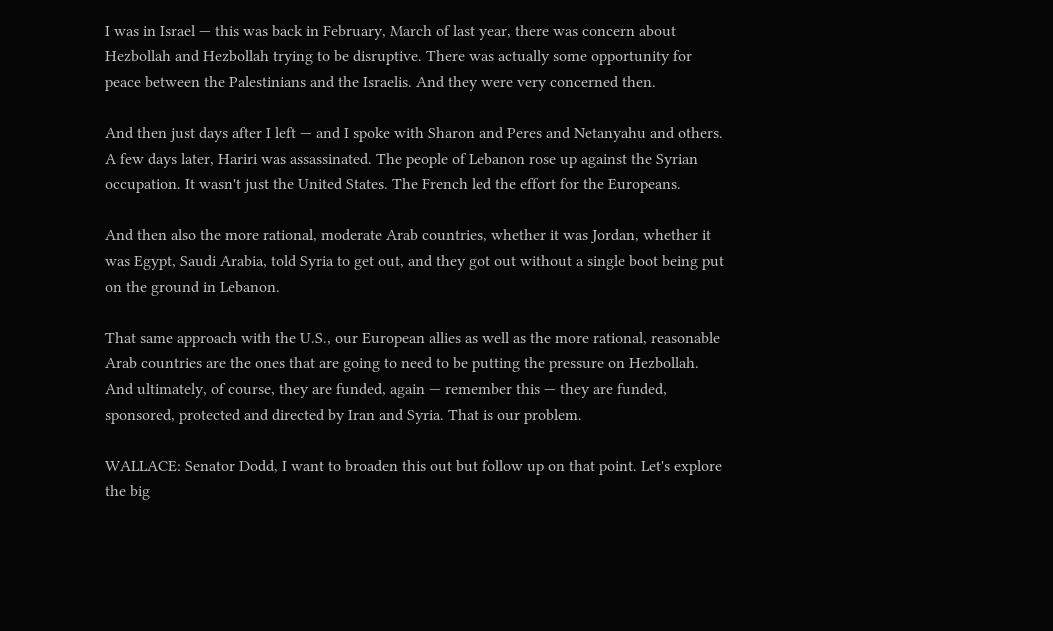I was in Israel — this was back in February, March of last year, there was concern about Hezbollah and Hezbollah trying to be disruptive. There was actually some opportunity for peace between the Palestinians and the Israelis. And they were very concerned then.

And then just days after I left — and I spoke with Sharon and Peres and Netanyahu and others. A few days later, Hariri was assassinated. The people of Lebanon rose up against the Syrian occupation. It wasn't just the United States. The French led the effort for the Europeans.

And then also the more rational, moderate Arab countries, whether it was Jordan, whether it was Egypt, Saudi Arabia, told Syria to get out, and they got out without a single boot being put on the ground in Lebanon.

That same approach with the U.S., our European allies as well as the more rational, reasonable Arab countries are the ones that are going to need to be putting the pressure on Hezbollah. And ultimately, of course, they are funded, again — remember this — they are funded, sponsored, protected and directed by Iran and Syria. That is our problem.

WALLACE: Senator Dodd, I want to broaden this out but follow up on that point. Let's explore the big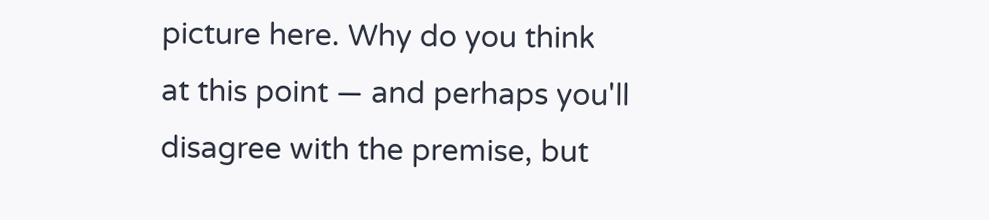picture here. Why do you think at this point — and perhaps you'll disagree with the premise, but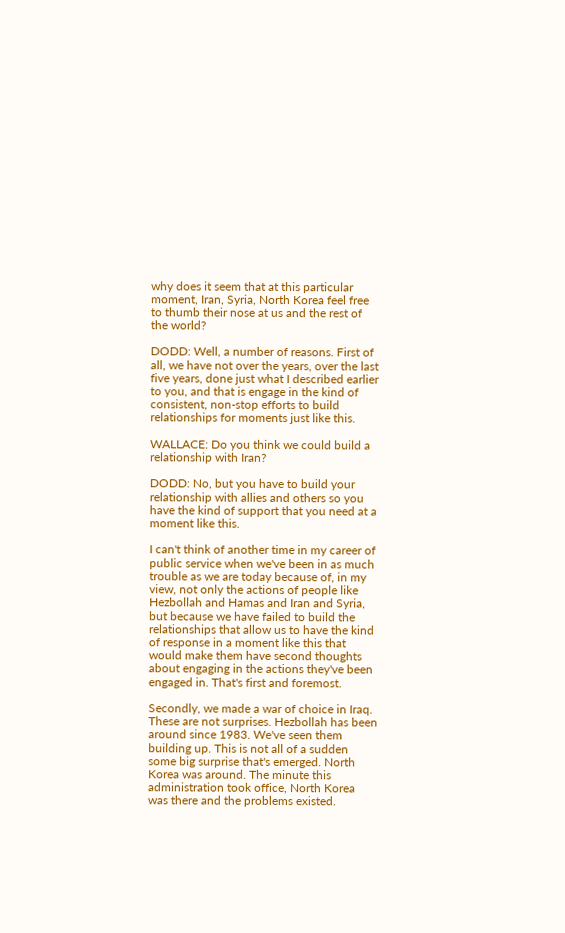why does it seem that at this particular moment, Iran, Syria, North Korea feel free to thumb their nose at us and the rest of the world?

DODD: Well, a number of reasons. First of all, we have not over the years, over the last five years, done just what I described earlier to you, and that is engage in the kind of consistent, non-stop efforts to build relationships for moments just like this.

WALLACE: Do you think we could build a relationship with Iran?

DODD: No, but you have to build your relationship with allies and others so you have the kind of support that you need at a moment like this.

I can't think of another time in my career of public service when we've been in as much trouble as we are today because of, in my view, not only the actions of people like Hezbollah and Hamas and Iran and Syria, but because we have failed to build the relationships that allow us to have the kind of response in a moment like this that would make them have second thoughts about engaging in the actions they've been engaged in. That's first and foremost.

Secondly, we made a war of choice in Iraq. These are not surprises. Hezbollah has been around since 1983. We've seen them building up. This is not all of a sudden some big surprise that's emerged. North Korea was around. The minute this administration took office, North Korea was there and the problems existed.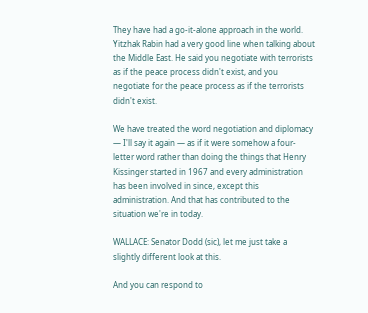They have had a go-it-alone approach in the world. Yitzhak Rabin had a very good line when talking about the Middle East. He said you negotiate with terrorists as if the peace process didn't exist, and you negotiate for the peace process as if the terrorists didn't exist.

We have treated the word negotiation and diplomacy — I'll say it again — as if it were somehow a four-letter word rather than doing the things that Henry Kissinger started in 1967 and every administration has been involved in since, except this administration. And that has contributed to the situation we're in today.

WALLACE: Senator Dodd (sic), let me just take a slightly different look at this.

And you can respond to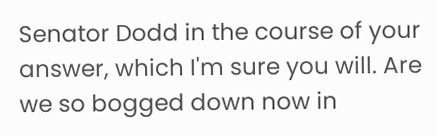Senator Dodd in the course of your answer, which I'm sure you will. Are we so bogged down now in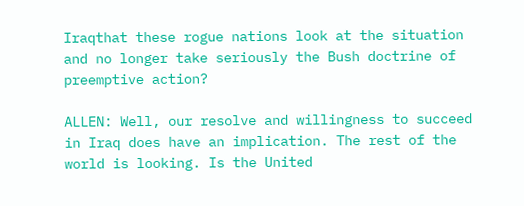Iraqthat these rogue nations look at the situation and no longer take seriously the Bush doctrine of preemptive action?

ALLEN: Well, our resolve and willingness to succeed in Iraq does have an implication. The rest of the world is looking. Is the United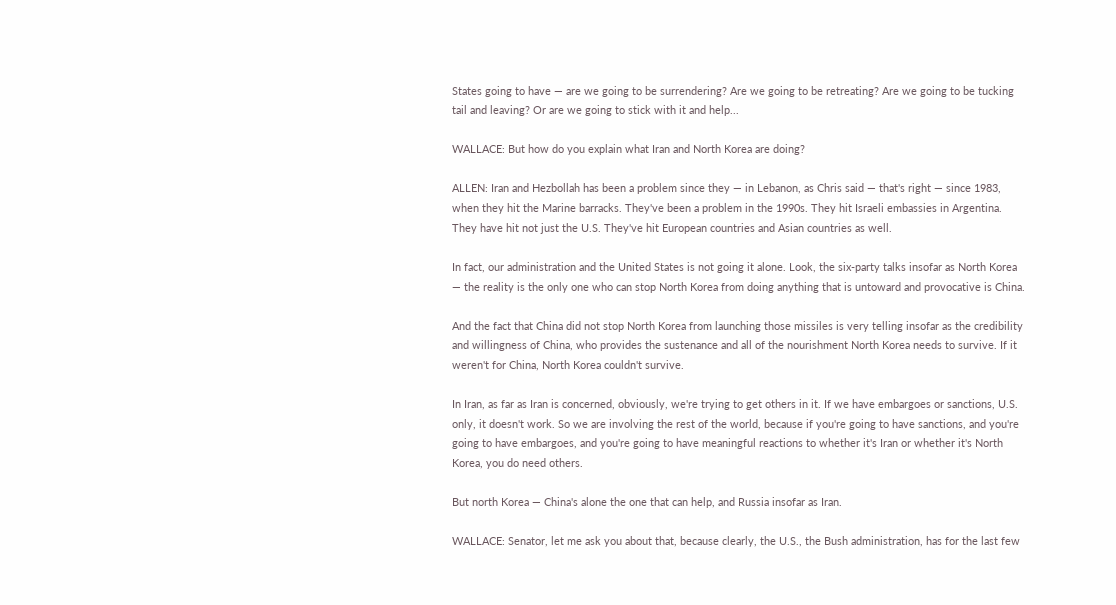States going to have — are we going to be surrendering? Are we going to be retreating? Are we going to be tucking tail and leaving? Or are we going to stick with it and help...

WALLACE: But how do you explain what Iran and North Korea are doing?

ALLEN: Iran and Hezbollah has been a problem since they — in Lebanon, as Chris said — that's right — since 1983, when they hit the Marine barracks. They've been a problem in the 1990s. They hit Israeli embassies in Argentina. They have hit not just the U.S. They've hit European countries and Asian countries as well.

In fact, our administration and the United States is not going it alone. Look, the six-party talks insofar as North Korea — the reality is the only one who can stop North Korea from doing anything that is untoward and provocative is China.

And the fact that China did not stop North Korea from launching those missiles is very telling insofar as the credibility and willingness of China, who provides the sustenance and all of the nourishment North Korea needs to survive. If it weren't for China, North Korea couldn't survive.

In Iran, as far as Iran is concerned, obviously, we're trying to get others in it. If we have embargoes or sanctions, U.S. only, it doesn't work. So we are involving the rest of the world, because if you're going to have sanctions, and you're going to have embargoes, and you're going to have meaningful reactions to whether it's Iran or whether it's North Korea, you do need others.

But north Korea — China's alone the one that can help, and Russia insofar as Iran.

WALLACE: Senator, let me ask you about that, because clearly, the U.S., the Bush administration, has for the last few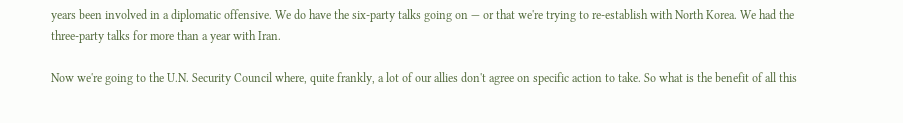years been involved in a diplomatic offensive. We do have the six-party talks going on — or that we're trying to re-establish with North Korea. We had the three-party talks for more than a year with Iran.

Now we're going to the U.N. Security Council where, quite frankly, a lot of our allies don't agree on specific action to take. So what is the benefit of all this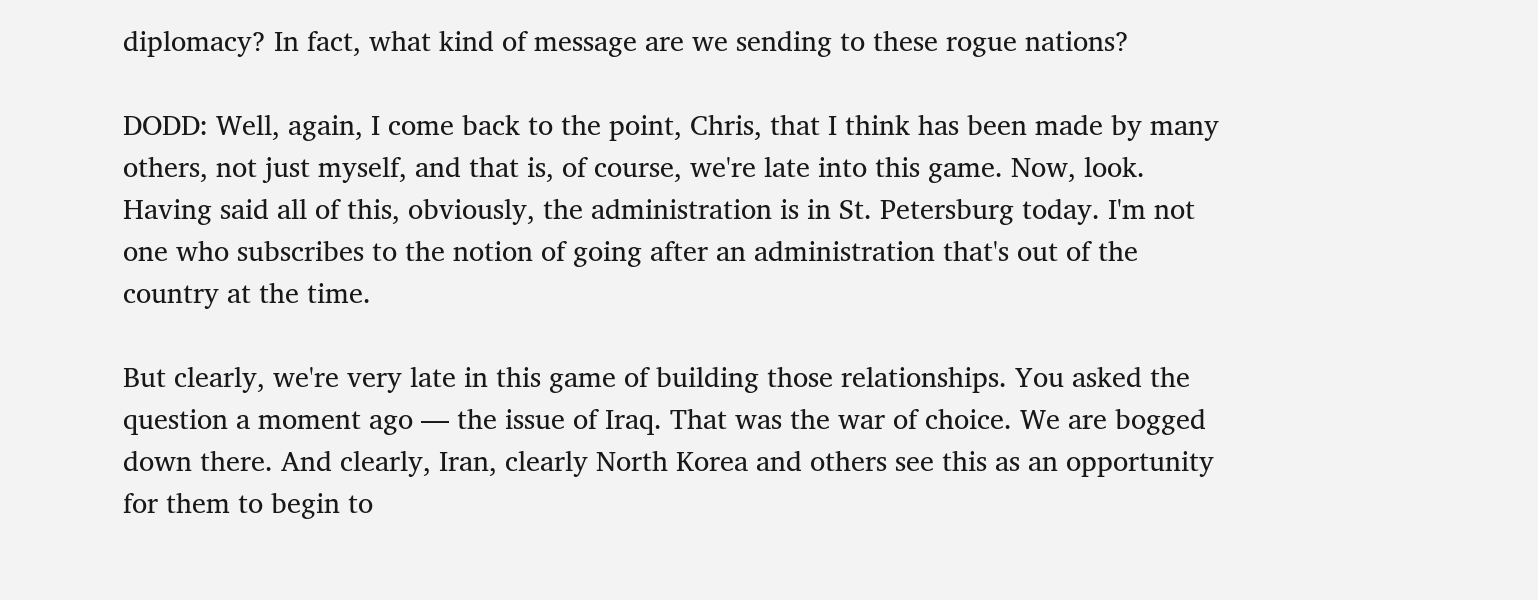diplomacy? In fact, what kind of message are we sending to these rogue nations?

DODD: Well, again, I come back to the point, Chris, that I think has been made by many others, not just myself, and that is, of course, we're late into this game. Now, look. Having said all of this, obviously, the administration is in St. Petersburg today. I'm not one who subscribes to the notion of going after an administration that's out of the country at the time.

But clearly, we're very late in this game of building those relationships. You asked the question a moment ago — the issue of Iraq. That was the war of choice. We are bogged down there. And clearly, Iran, clearly North Korea and others see this as an opportunity for them to begin to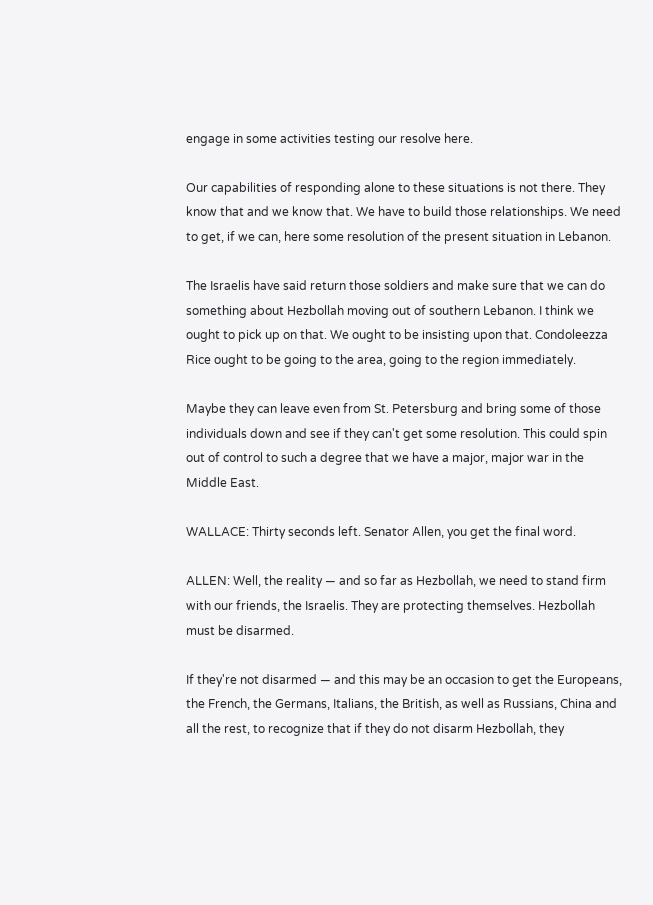engage in some activities testing our resolve here.

Our capabilities of responding alone to these situations is not there. They know that and we know that. We have to build those relationships. We need to get, if we can, here some resolution of the present situation in Lebanon.

The Israelis have said return those soldiers and make sure that we can do something about Hezbollah moving out of southern Lebanon. I think we ought to pick up on that. We ought to be insisting upon that. Condoleezza Rice ought to be going to the area, going to the region immediately.

Maybe they can leave even from St. Petersburg and bring some of those individuals down and see if they can't get some resolution. This could spin out of control to such a degree that we have a major, major war in the Middle East.

WALLACE: Thirty seconds left. Senator Allen, you get the final word.

ALLEN: Well, the reality — and so far as Hezbollah, we need to stand firm with our friends, the Israelis. They are protecting themselves. Hezbollah must be disarmed.

If they're not disarmed — and this may be an occasion to get the Europeans, the French, the Germans, Italians, the British, as well as Russians, China and all the rest, to recognize that if they do not disarm Hezbollah, they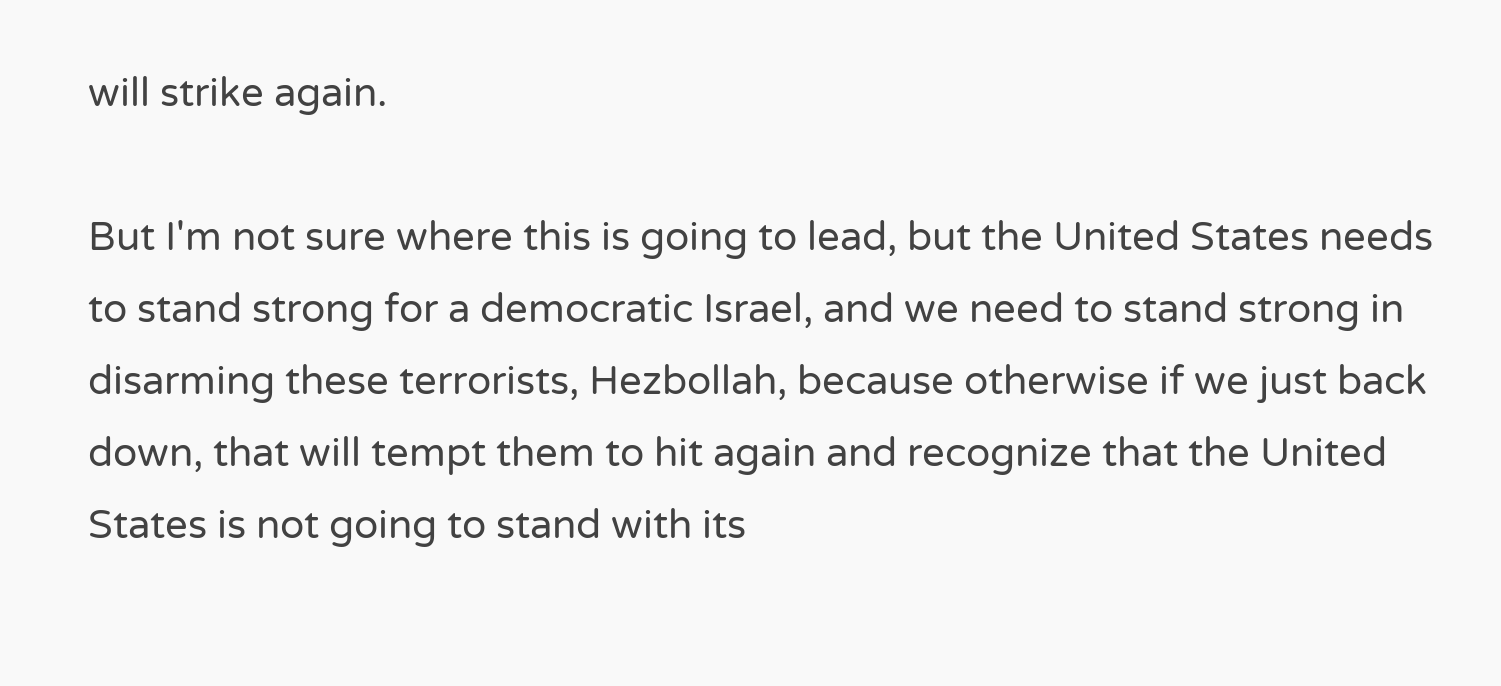will strike again.

But I'm not sure where this is going to lead, but the United States needs to stand strong for a democratic Israel, and we need to stand strong in disarming these terrorists, Hezbollah, because otherwise if we just back down, that will tempt them to hit again and recognize that the United States is not going to stand with its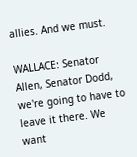allies. And we must.

WALLACE: Senator Allen, Senator Dodd, we're going to have to leave it there. We want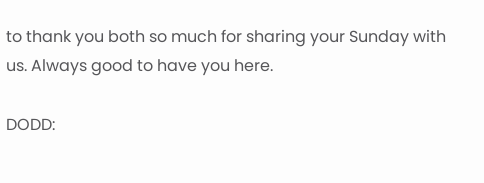to thank you both so much for sharing your Sunday with us. Always good to have you here.

DODD: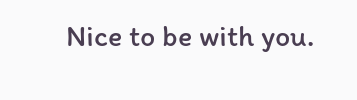Nice to be with you.